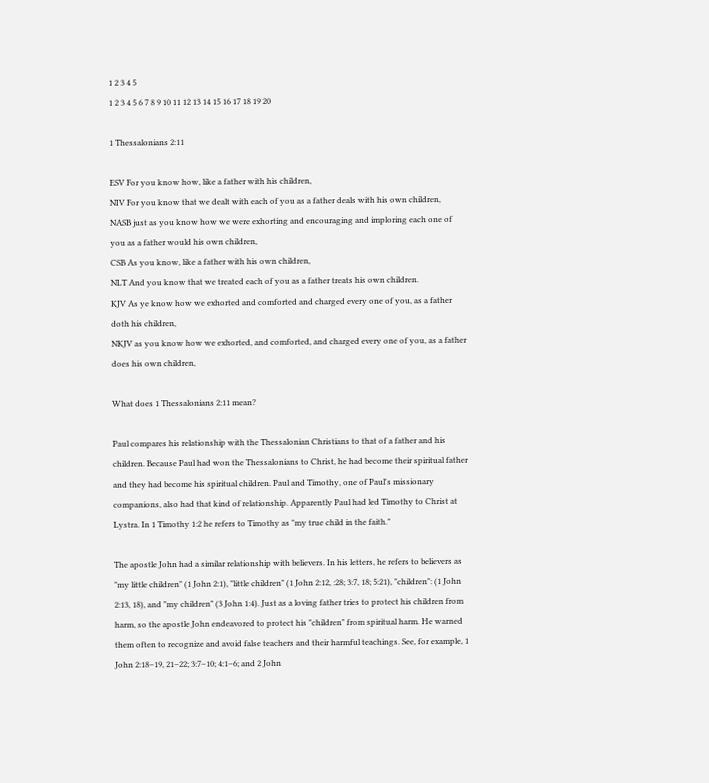1 2 3 4 5
1 2 3 4 5 6 7 8 9 10 11 12 13 14 15 16 17 18 19 20

1 Thessalonians 2:11

ESV For you know how, like a father with his children,
NIV For you know that we dealt with each of you as a father deals with his own children,
NASB just as you know how we were exhorting and encouraging and imploring each one of you as a father would his own children,
CSB As you know, like a father with his own children,
NLT And you know that we treated each of you as a father treats his own children.
KJV As ye know how we exhorted and comforted and charged every one of you, as a father doth his children,
NKJV as you know how we exhorted, and comforted, and charged every one of you, as a father does his own children,

What does 1 Thessalonians 2:11 mean?

Paul compares his relationship with the Thessalonian Christians to that of a father and his children. Because Paul had won the Thessalonians to Christ, he had become their spiritual father and they had become his spiritual children. Paul and Timothy, one of Paul's missionary companions, also had that kind of relationship. Apparently Paul had led Timothy to Christ at Lystra. In 1 Timothy 1:2 he refers to Timothy as "my true child in the faith."

The apostle John had a similar relationship with believers. In his letters, he refers to believers as "my little children" (1 John 2:1), "little children" (1 John 2:12, :28; 3:7, 18; 5:21), "children": (1 John 2:13, 18), and "my children" (3 John 1:4). Just as a loving father tries to protect his children from harm, so the apostle John endeavored to protect his "children" from spiritual harm. He warned them often to recognize and avoid false teachers and their harmful teachings. See, for example, 1 John 2:18–19, 21–22; 3:7–10; 4:1–6; and 2 John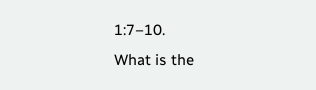1:7–10.
What is the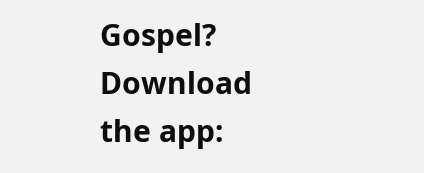Gospel?
Download the app: